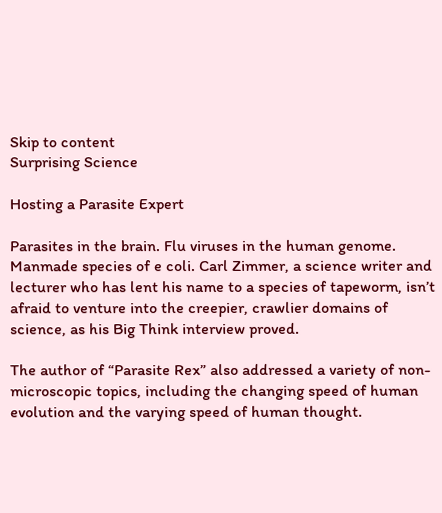Skip to content
Surprising Science

Hosting a Parasite Expert

Parasites in the brain. Flu viruses in the human genome. Manmade species of e coli. Carl Zimmer, a science writer and lecturer who has lent his name to a species of tapeworm, isn’t afraid to venture into the creepier, crawlier domains of science, as his Big Think interview proved.

The author of “Parasite Rex” also addressed a variety of non-microscopic topics, including the changing speed of human evolution and the varying speed of human thought.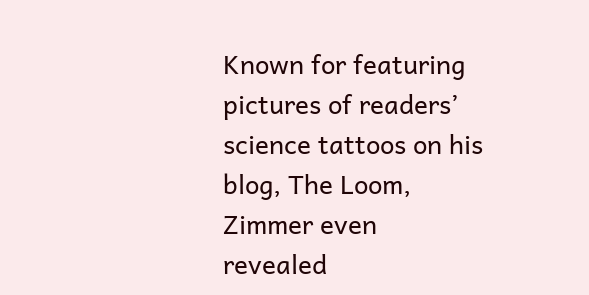Known for featuring pictures of readers’ science tattoos on his blog, The Loom, Zimmer even revealed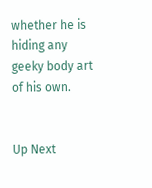whether he is hiding any geeky body art of his own.


Up Next